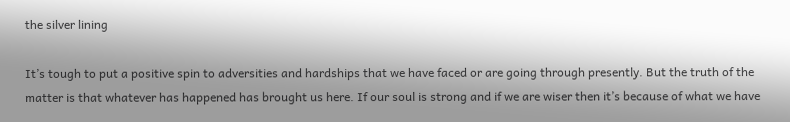the silver lining

It’s tough to put a positive spin to adversities and hardships that we have faced or are going through presently. But the truth of the matter is that whatever has happened has brought us here. If our soul is strong and if we are wiser then it’s because of what we have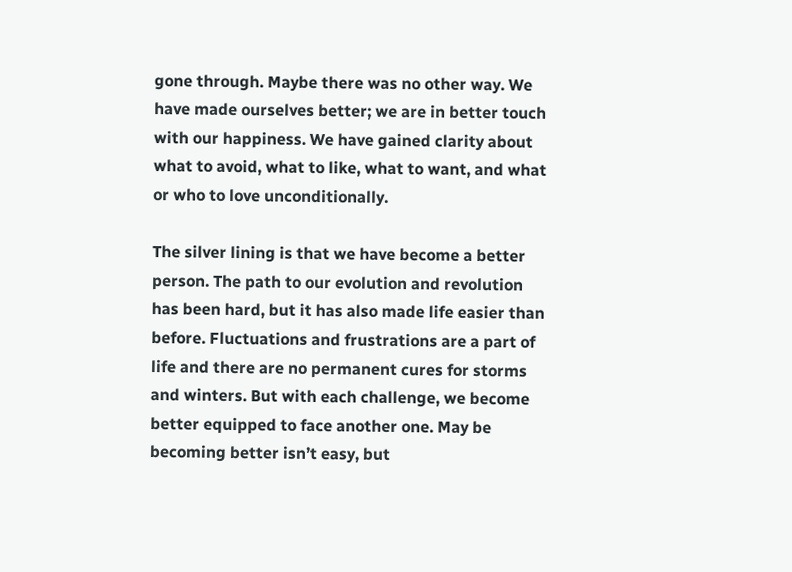gone through. Maybe there was no other way. We have made ourselves better; we are in better touch with our happiness. We have gained clarity about what to avoid, what to like, what to want, and what or who to love unconditionally.

The silver lining is that we have become a better person. The path to our evolution and revolution has been hard, but it has also made life easier than before. Fluctuations and frustrations are a part of life and there are no permanent cures for storms and winters. But with each challenge, we become better equipped to face another one. May be becoming better isn’t easy, but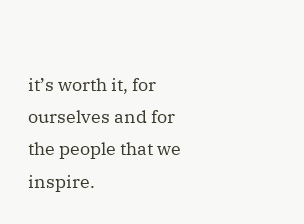it’s worth it, for ourselves and for the people that we inspire.